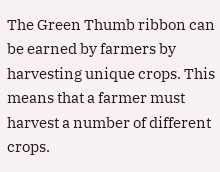The Green Thumb ribbon can be earned by farmers by harvesting unique crops. This means that a farmer must harvest a number of different crops.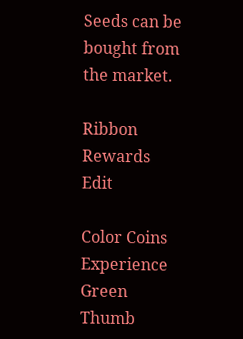Seeds can be bought from the market.

Ribbon Rewards Edit

Color Coins Experience
Green Thumb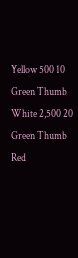Yellow 500 10
Green Thumb White 2,500 20
Green Thumb Red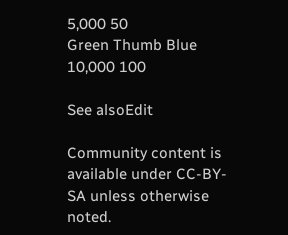5,000 50
Green Thumb Blue 10,000 100

See alsoEdit

Community content is available under CC-BY-SA unless otherwise noted.